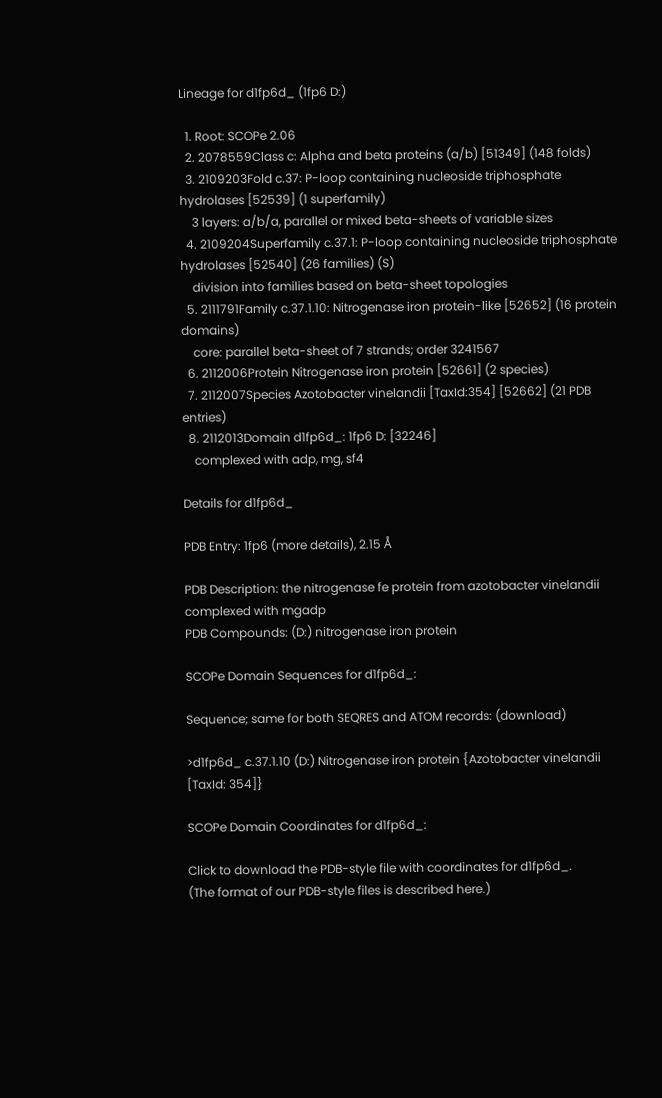Lineage for d1fp6d_ (1fp6 D:)

  1. Root: SCOPe 2.06
  2. 2078559Class c: Alpha and beta proteins (a/b) [51349] (148 folds)
  3. 2109203Fold c.37: P-loop containing nucleoside triphosphate hydrolases [52539] (1 superfamily)
    3 layers: a/b/a, parallel or mixed beta-sheets of variable sizes
  4. 2109204Superfamily c.37.1: P-loop containing nucleoside triphosphate hydrolases [52540] (26 families) (S)
    division into families based on beta-sheet topologies
  5. 2111791Family c.37.1.10: Nitrogenase iron protein-like [52652] (16 protein domains)
    core: parallel beta-sheet of 7 strands; order 3241567
  6. 2112006Protein Nitrogenase iron protein [52661] (2 species)
  7. 2112007Species Azotobacter vinelandii [TaxId:354] [52662] (21 PDB entries)
  8. 2112013Domain d1fp6d_: 1fp6 D: [32246]
    complexed with adp, mg, sf4

Details for d1fp6d_

PDB Entry: 1fp6 (more details), 2.15 Å

PDB Description: the nitrogenase fe protein from azotobacter vinelandii complexed with mgadp
PDB Compounds: (D:) nitrogenase iron protein

SCOPe Domain Sequences for d1fp6d_:

Sequence; same for both SEQRES and ATOM records: (download)

>d1fp6d_ c.37.1.10 (D:) Nitrogenase iron protein {Azotobacter vinelandii [TaxId: 354]}

SCOPe Domain Coordinates for d1fp6d_:

Click to download the PDB-style file with coordinates for d1fp6d_.
(The format of our PDB-style files is described here.)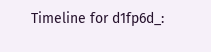Timeline for d1fp6d_: